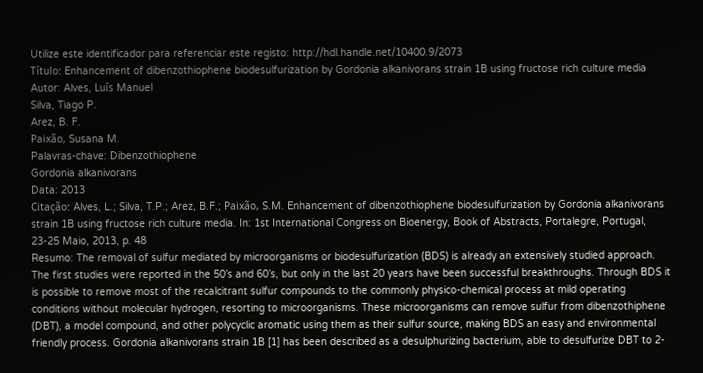Utilize este identificador para referenciar este registo: http://hdl.handle.net/10400.9/2073
Título: Enhancement of dibenzothiophene biodesulfurization by Gordonia alkanivorans strain 1B using fructose rich culture media
Autor: Alves, Luís Manuel
Silva, Tiago P.
Arez, B. F.
Paixão, Susana M.
Palavras-chave: Dibenzothiophene
Gordonia alkanivorans
Data: 2013
Citação: Alves, L.; Silva, T.P.; Arez, B.F.; Paixão, S.M. Enhancement of dibenzothiophene biodesulfurization by Gordonia alkanivorans strain 1B using fructose rich culture media. In: 1st International Congress on Bioenergy, Book of Abstracts, Portalegre, Portugal, 23-25 Maio, 2013, p. 48
Resumo: The removal of sulfur mediated by microorganisms or biodesulfurization (BDS) is already an extensively studied approach. The first studies were reported in the 50’s and 60’s, but only in the last 20 years have been successful breakthroughs. Through BDS it is possible to remove most of the recalcitrant sulfur compounds to the commonly physico-chemical process at mild operating conditions without molecular hydrogen, resorting to microorganisms. These microorganisms can remove sulfur from dibenzothiphene (DBT), a model compound, and other polycyclic aromatic using them as their sulfur source, making BDS an easy and environmental friendly process. Gordonia alkanivorans strain 1B [1] has been described as a desulphurizing bacterium, able to desulfurize DBT to 2-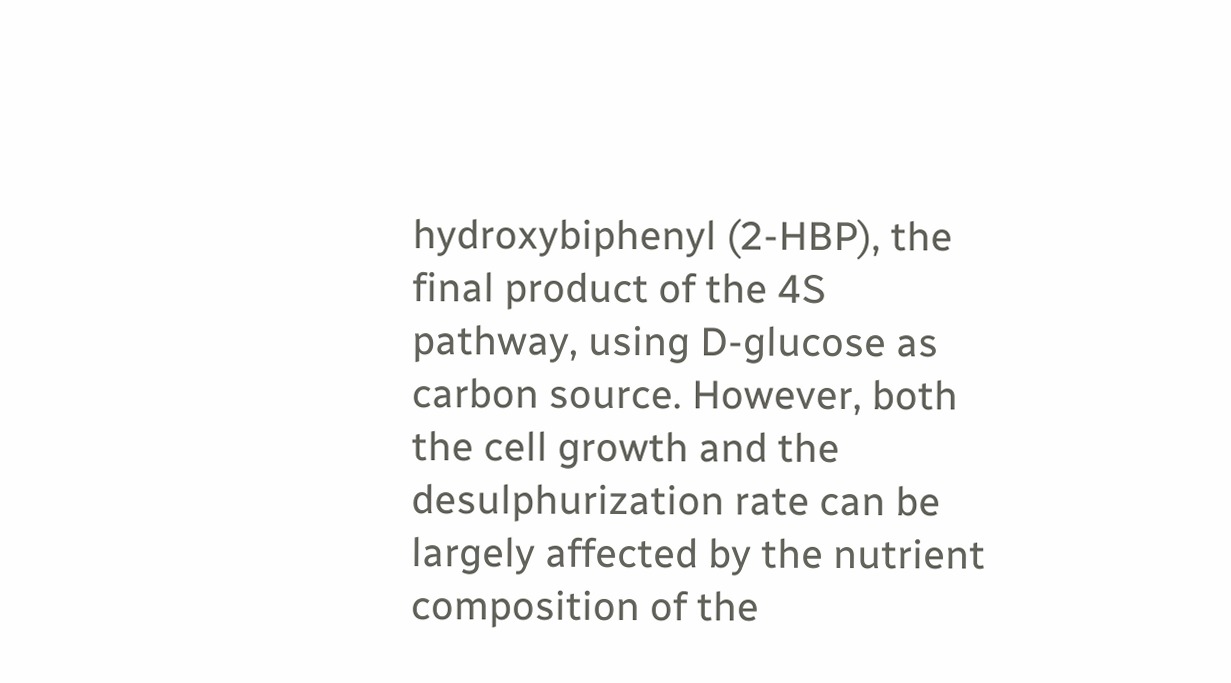hydroxybiphenyl (2-HBP), the final product of the 4S pathway, using D-glucose as carbon source. However, both the cell growth and the desulphurization rate can be largely affected by the nutrient composition of the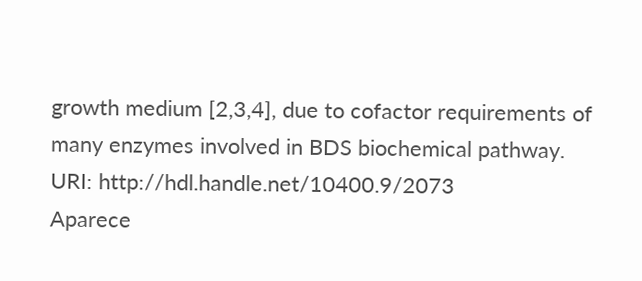growth medium [2,3,4], due to cofactor requirements of many enzymes involved in BDS biochemical pathway.
URI: http://hdl.handle.net/10400.9/2073
Aparece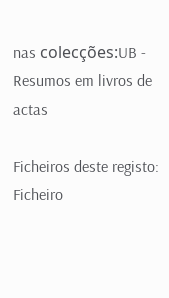nas colecções:UB - Resumos em livros de actas

Ficheiros deste registo:
Ficheiro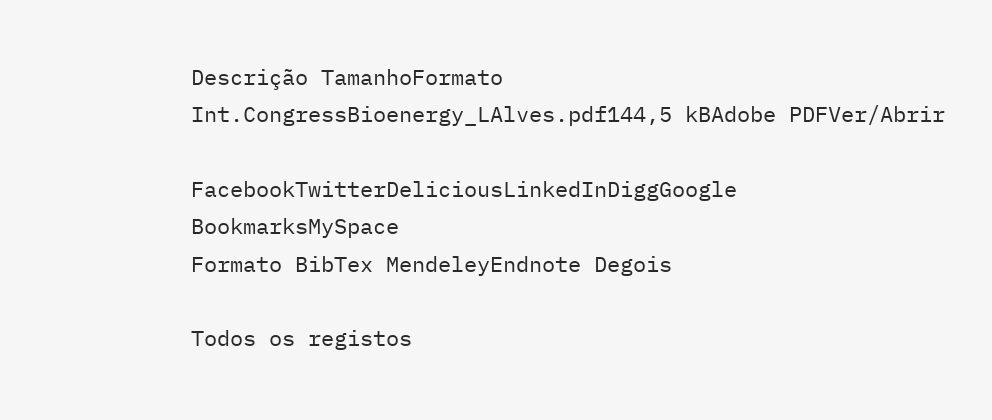Descrição TamanhoFormato
Int.CongressBioenergy_LAlves.pdf144,5 kBAdobe PDFVer/Abrir

FacebookTwitterDeliciousLinkedInDiggGoogle BookmarksMySpace
Formato BibTex MendeleyEndnote Degois

Todos os registos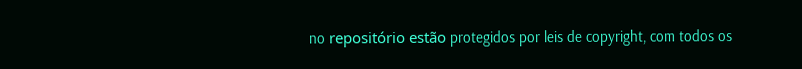no repositório estão protegidos por leis de copyright, com todos os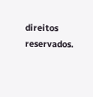direitos reservados.